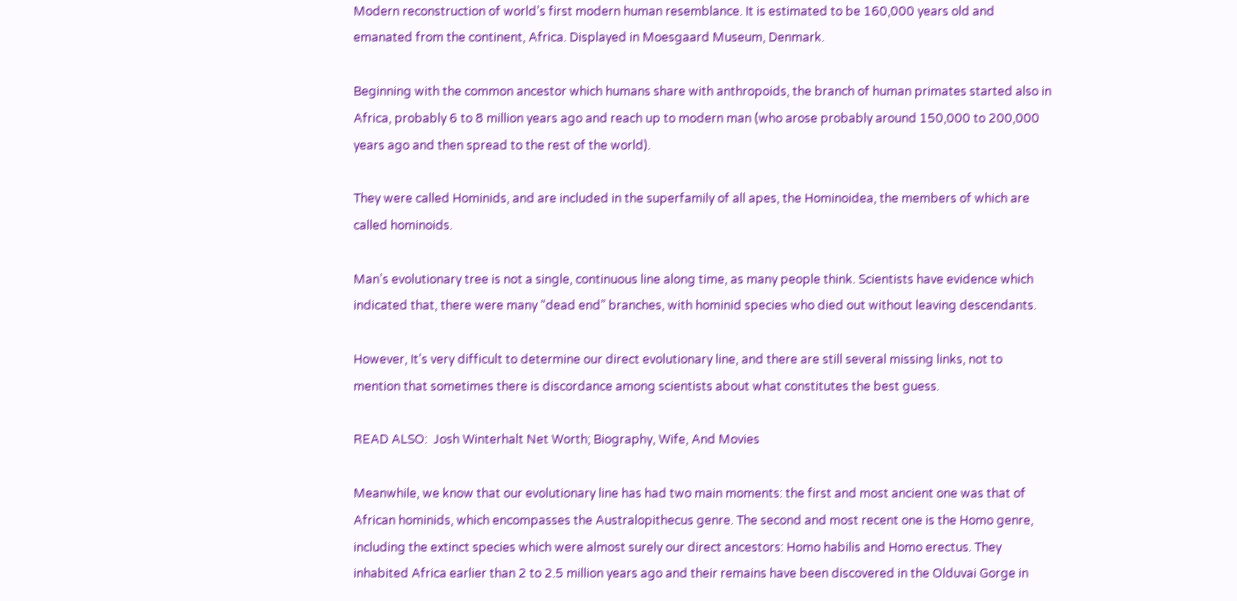Modern reconstruction of world’s first modern human resemblance. It is estimated to be 160,000 years old and emanated from the continent, Africa. Displayed in Moesgaard Museum, Denmark.

Beginning with the common ancestor which humans share with anthropoids, the branch of human primates started also in Africa, probably 6 to 8 million years ago and reach up to modern man (who arose probably around 150,000 to 200,000 years ago and then spread to the rest of the world).

They were called Hominids, and are included in the superfamily of all apes, the Hominoidea, the members of which are called hominoids.

Man’s evolutionary tree is not a single, continuous line along time, as many people think. Scientists have evidence which indicated that, there were many “dead end” branches, with hominid species who died out without leaving descendants.

However, It’s very difficult to determine our direct evolutionary line, and there are still several missing links, not to mention that sometimes there is discordance among scientists about what constitutes the best guess.

READ ALSO:  Josh Winterhalt Net Worth; Biography, Wife, And Movies

Meanwhile, we know that our evolutionary line has had two main moments: the first and most ancient one was that of African hominids, which encompasses the Australopithecus genre. The second and most recent one is the Homo genre, including the extinct species which were almost surely our direct ancestors: Homo habilis and Homo erectus. They inhabited Africa earlier than 2 to 2.5 million years ago and their remains have been discovered in the Olduvai Gorge in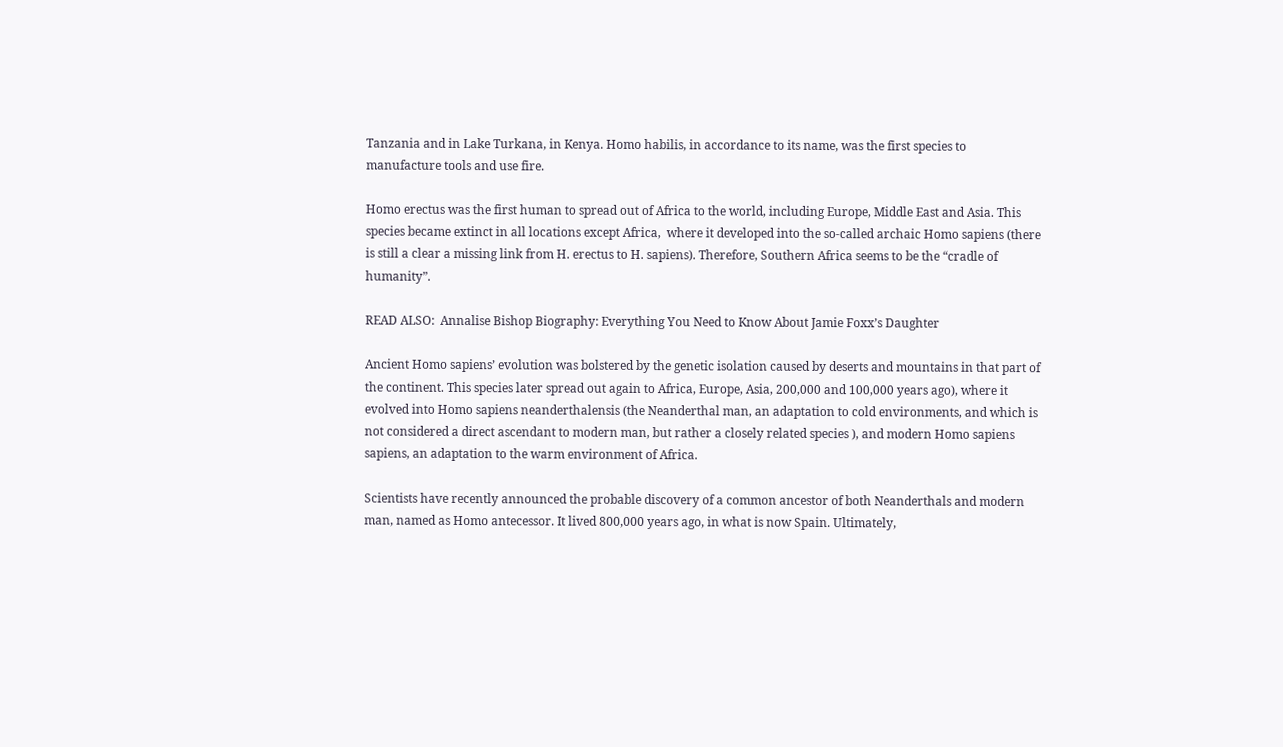Tanzania and in Lake Turkana, in Kenya. Homo habilis, in accordance to its name, was the first species to manufacture tools and use fire.

Homo erectus was the first human to spread out of Africa to the world, including Europe, Middle East and Asia. This species became extinct in all locations except Africa,  where it developed into the so-called archaic Homo sapiens (there is still a clear a missing link from H. erectus to H. sapiens). Therefore, Southern Africa seems to be the “cradle of humanity”.

READ ALSO:  Annalise Bishop Biography: Everything You Need to Know About Jamie Foxx’s Daughter

Ancient Homo sapiens’ evolution was bolstered by the genetic isolation caused by deserts and mountains in that part of the continent. This species later spread out again to Africa, Europe, Asia, 200,000 and 100,000 years ago), where it evolved into Homo sapiens neanderthalensis (the Neanderthal man, an adaptation to cold environments, and which is not considered a direct ascendant to modern man, but rather a closely related species ), and modern Homo sapiens sapiens, an adaptation to the warm environment of Africa.

Scientists have recently announced the probable discovery of a common ancestor of both Neanderthals and modern man, named as Homo antecessor. It lived 800,000 years ago, in what is now Spain. Ultimately,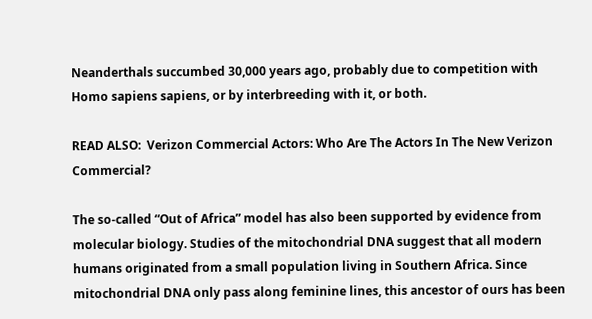Neanderthals succumbed 30,000 years ago, probably due to competition with Homo sapiens sapiens, or by interbreeding with it, or both.

READ ALSO:  Verizon Commercial Actors: Who Are The Actors In The New Verizon Commercial?

The so-called “Out of Africa” model has also been supported by evidence from molecular biology. Studies of the mitochondrial DNA suggest that all modern humans originated from a small population living in Southern Africa. Since mitochondrial DNA only pass along feminine lines, this ancestor of ours has been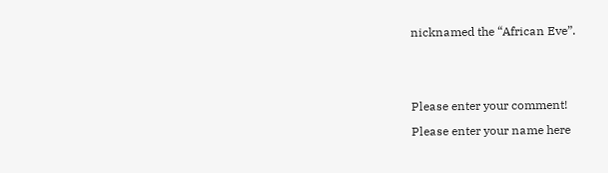nicknamed the “African Eve”.


Please enter your comment!
Please enter your name here